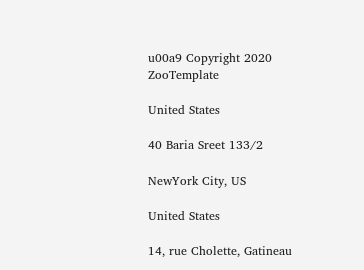u00a9 Copyright 2020 ZooTemplate

United States

40 Baria Sreet 133/2

NewYork City, US

United States

14, rue Cholette, Gatineau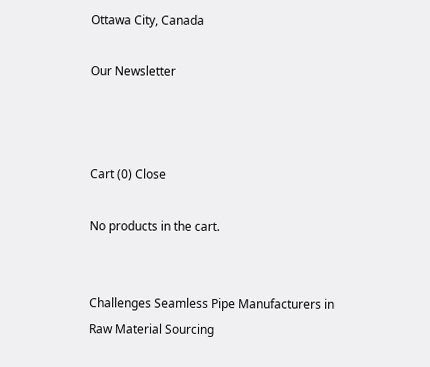Ottawa City, Canada

Our Newsletter



Cart (0) Close

No products in the cart.


Challenges Seamless Pipe Manufacturers in Raw Material Sourcing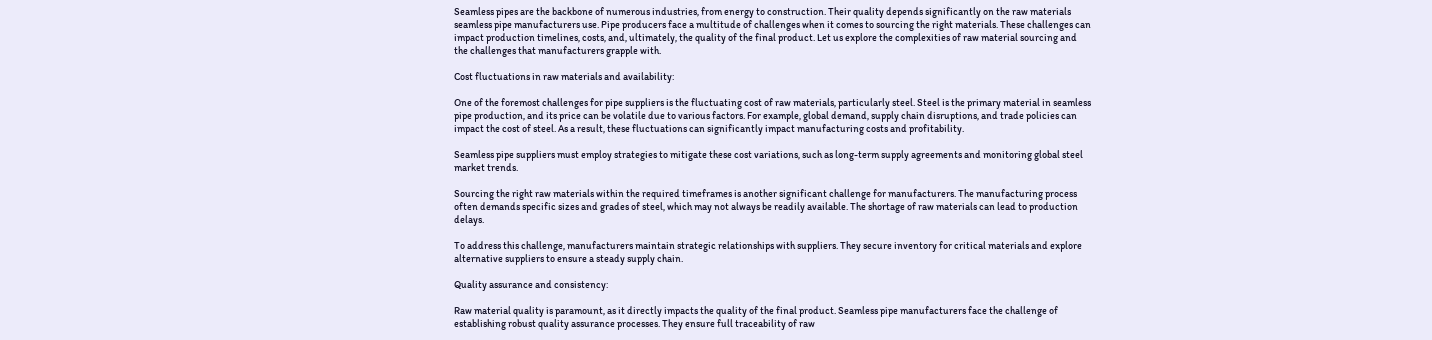Seamless pipes are the backbone of numerous industries, from energy to construction. Their quality depends significantly on the raw materials seamless pipe manufacturers use. Pipe producers face a multitude of challenges when it comes to sourcing the right materials. These challenges can impact production timelines, costs, and, ultimately, the quality of the final product. Let us explore the complexities of raw material sourcing and the challenges that manufacturers grapple with.

Cost fluctuations in raw materials and availability:

One of the foremost challenges for pipe suppliers is the fluctuating cost of raw materials, particularly steel. Steel is the primary material in seamless pipe production, and its price can be volatile due to various factors. For example, global demand, supply chain disruptions, and trade policies can impact the cost of steel. As a result, these fluctuations can significantly impact manufacturing costs and profitability.

Seamless pipe suppliers must employ strategies to mitigate these cost variations, such as long-term supply agreements and monitoring global steel market trends.

Sourcing the right raw materials within the required timeframes is another significant challenge for manufacturers. The manufacturing process often demands specific sizes and grades of steel, which may not always be readily available. The shortage of raw materials can lead to production delays.

To address this challenge, manufacturers maintain strategic relationships with suppliers. They secure inventory for critical materials and explore alternative suppliers to ensure a steady supply chain.

Quality assurance and consistency:

Raw material quality is paramount, as it directly impacts the quality of the final product. Seamless pipe manufacturers face the challenge of establishing robust quality assurance processes. They ensure full traceability of raw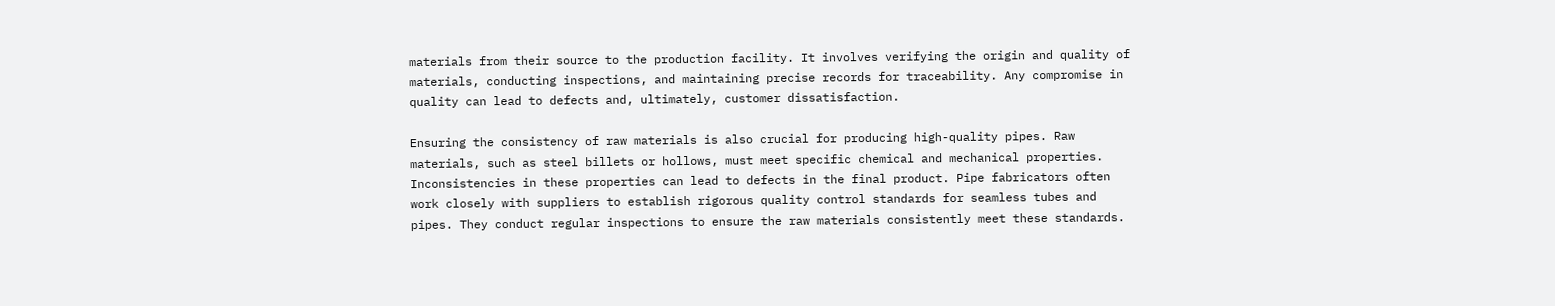materials from their source to the production facility. It involves verifying the origin and quality of materials, conducting inspections, and maintaining precise records for traceability. Any compromise in quality can lead to defects and, ultimately, customer dissatisfaction.

Ensuring the consistency of raw materials is also crucial for producing high-quality pipes. Raw materials, such as steel billets or hollows, must meet specific chemical and mechanical properties. Inconsistencies in these properties can lead to defects in the final product. Pipe fabricators often work closely with suppliers to establish rigorous quality control standards for seamless tubes and pipes. They conduct regular inspections to ensure the raw materials consistently meet these standards.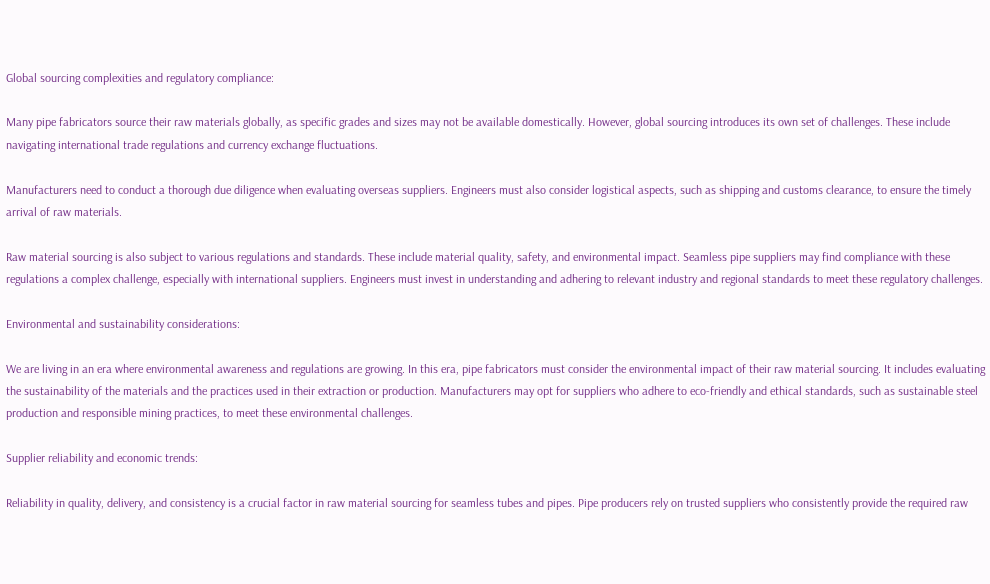Global sourcing complexities and regulatory compliance:

Many pipe fabricators source their raw materials globally, as specific grades and sizes may not be available domestically. However, global sourcing introduces its own set of challenges. These include navigating international trade regulations and currency exchange fluctuations.

Manufacturers need to conduct a thorough due diligence when evaluating overseas suppliers. Engineers must also consider logistical aspects, such as shipping and customs clearance, to ensure the timely arrival of raw materials.

Raw material sourcing is also subject to various regulations and standards. These include material quality, safety, and environmental impact. Seamless pipe suppliers may find compliance with these regulations a complex challenge, especially with international suppliers. Engineers must invest in understanding and adhering to relevant industry and regional standards to meet these regulatory challenges.

Environmental and sustainability considerations:

We are living in an era where environmental awareness and regulations are growing. In this era, pipe fabricators must consider the environmental impact of their raw material sourcing. It includes evaluating the sustainability of the materials and the practices used in their extraction or production. Manufacturers may opt for suppliers who adhere to eco-friendly and ethical standards, such as sustainable steel production and responsible mining practices, to meet these environmental challenges.

Supplier reliability and economic trends:

Reliability in quality, delivery, and consistency is a crucial factor in raw material sourcing for seamless tubes and pipes. Pipe producers rely on trusted suppliers who consistently provide the required raw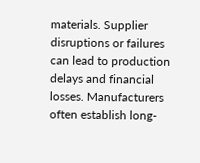materials. Supplier disruptions or failures can lead to production delays and financial losses. Manufacturers often establish long-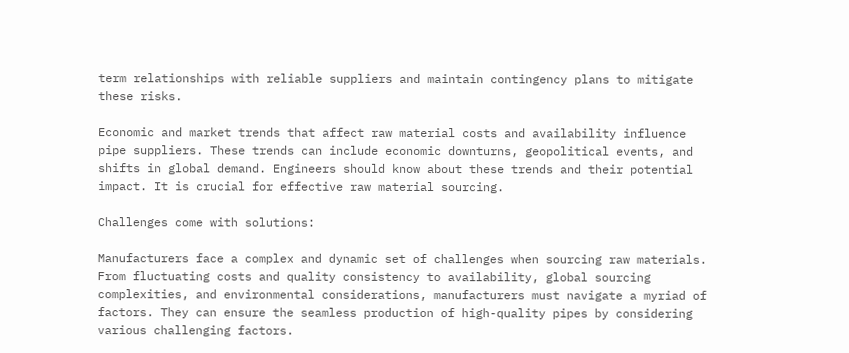term relationships with reliable suppliers and maintain contingency plans to mitigate these risks.

Economic and market trends that affect raw material costs and availability influence pipe suppliers. These trends can include economic downturns, geopolitical events, and shifts in global demand. Engineers should know about these trends and their potential impact. It is crucial for effective raw material sourcing.

Challenges come with solutions:

Manufacturers face a complex and dynamic set of challenges when sourcing raw materials. From fluctuating costs and quality consistency to availability, global sourcing complexities, and environmental considerations, manufacturers must navigate a myriad of factors. They can ensure the seamless production of high-quality pipes by considering various challenging factors.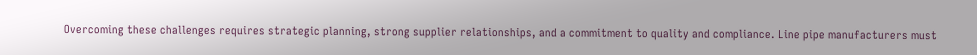Overcoming these challenges requires strategic planning, strong supplier relationships, and a commitment to quality and compliance. Line pipe manufacturers must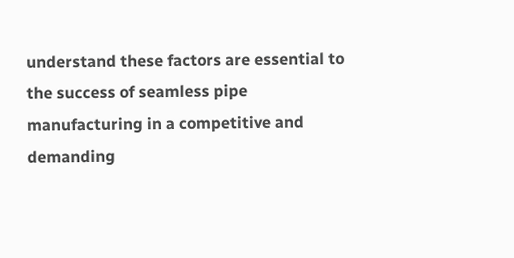understand these factors are essential to the success of seamless pipe manufacturing in a competitive and demanding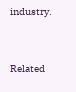industry.


Related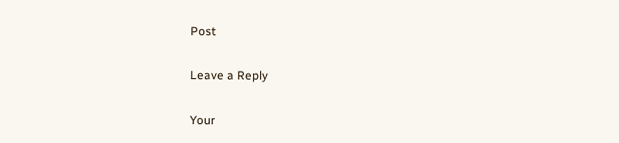Post

Leave a Reply

Your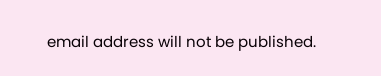email address will not be published.